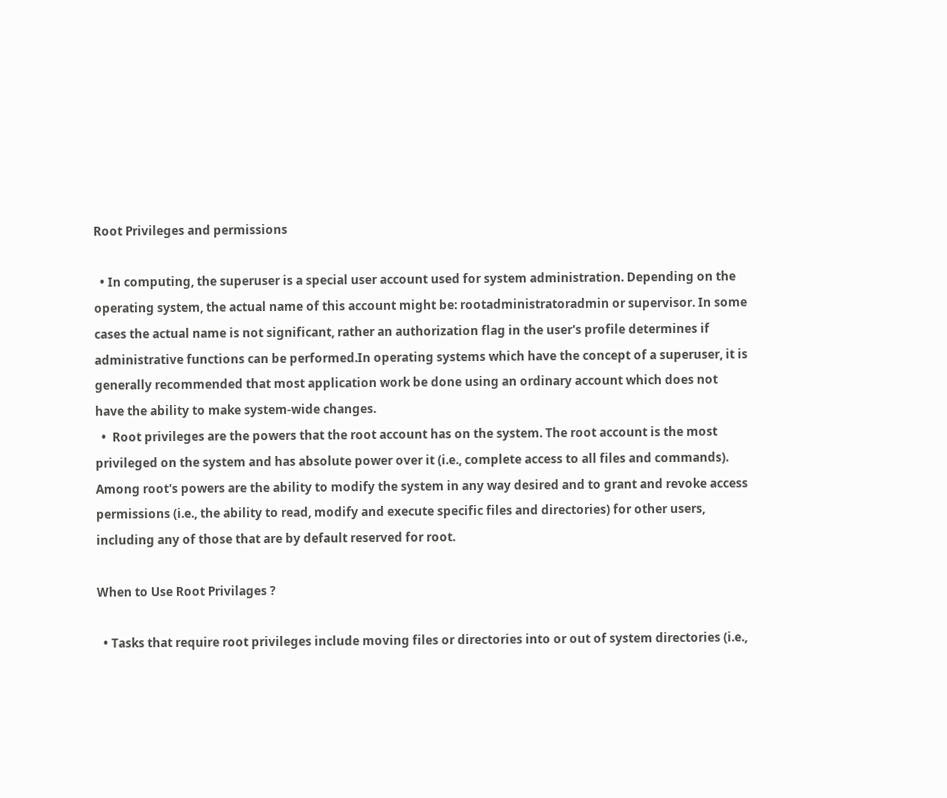Root Privileges and permissions

  • In computing, the superuser is a special user account used for system administration. Depending on the operating system, the actual name of this account might be: rootadministratoradmin or supervisor. In some cases the actual name is not significant, rather an authorization flag in the user's profile determines if administrative functions can be performed.In operating systems which have the concept of a superuser, it is generally recommended that most application work be done using an ordinary account which does not have the ability to make system-wide changes.
  •  Root privileges are the powers that the root account has on the system. The root account is the most privileged on the system and has absolute power over it (i.e., complete access to all files and commands). Among root's powers are the ability to modify the system in any way desired and to grant and revoke access permissions (i.e., the ability to read, modify and execute specific files and directories) for other users, including any of those that are by default reserved for root.

When to Use Root Privilages ?

  • Tasks that require root privileges include moving files or directories into or out of system directories (i.e.,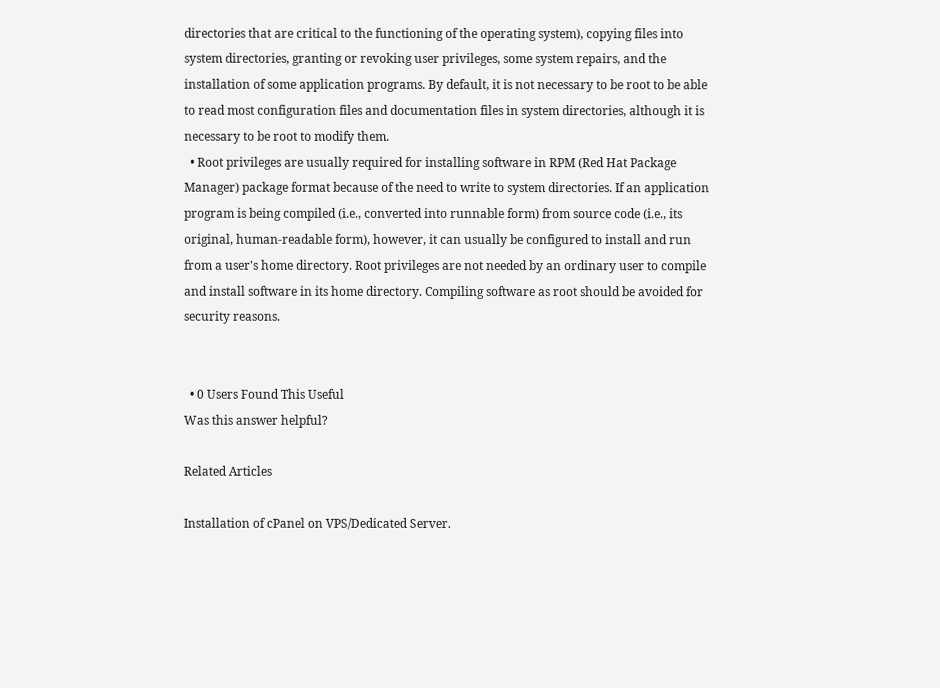directories that are critical to the functioning of the operating system), copying files into system directories, granting or revoking user privileges, some system repairs, and the installation of some application programs. By default, it is not necessary to be root to be able to read most configuration files and documentation files in system directories, although it is necessary to be root to modify them.
  • Root privileges are usually required for installing software in RPM (Red Hat Package Manager) package format because of the need to write to system directories. If an application program is being compiled (i.e., converted into runnable form) from source code (i.e., its original, human-readable form), however, it can usually be configured to install and run from a user's home directory. Root privileges are not needed by an ordinary user to compile and install software in its home directory. Compiling software as root should be avoided for security reasons.


  • 0 Users Found This Useful
Was this answer helpful?

Related Articles

Installation of cPanel on VPS/Dedicated Server.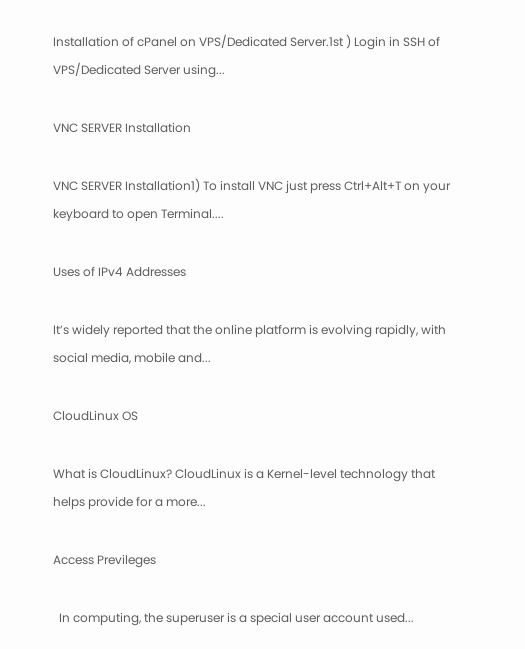Installation of cPanel on VPS/Dedicated Server.1st ) Login in SSH of VPS/Dedicated Server using...

VNC SERVER Installation

VNC SERVER Installation1) To install VNC just press Ctrl+Alt+T on your keyboard to open Terminal....

Uses of IPv4 Addresses

It’s widely reported that the online platform is evolving rapidly, with social media, mobile and...

CloudLinux OS

What is CloudLinux? CloudLinux is a Kernel-level technology that helps provide for a more...

Access Previleges

  In computing, the superuser is a special user account used...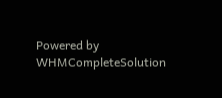Powered by WHMCompleteSolution